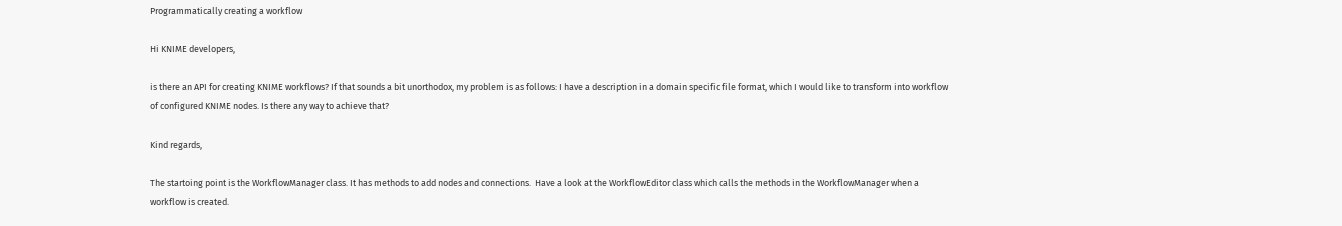Programmatically creating a workflow

Hi KNIME developers,

is there an API for creating KNIME workflows? If that sounds a bit unorthodox, my problem is as follows: I have a description in a domain specific file format, which I would like to transform into workflow of configured KNIME nodes. Is there any way to achieve that?

Kind regards,

The startoing point is the WorkflowManager class. It has methods to add nodes and connections.  Have a look at the WorkflowEditor class which calls the methods in the WorkflowManager when a workflow is created.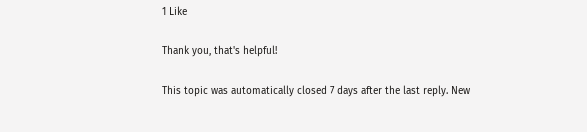1 Like

Thank you, that's helpful!

This topic was automatically closed 7 days after the last reply. New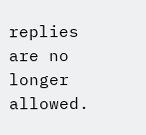replies are no longer allowed.